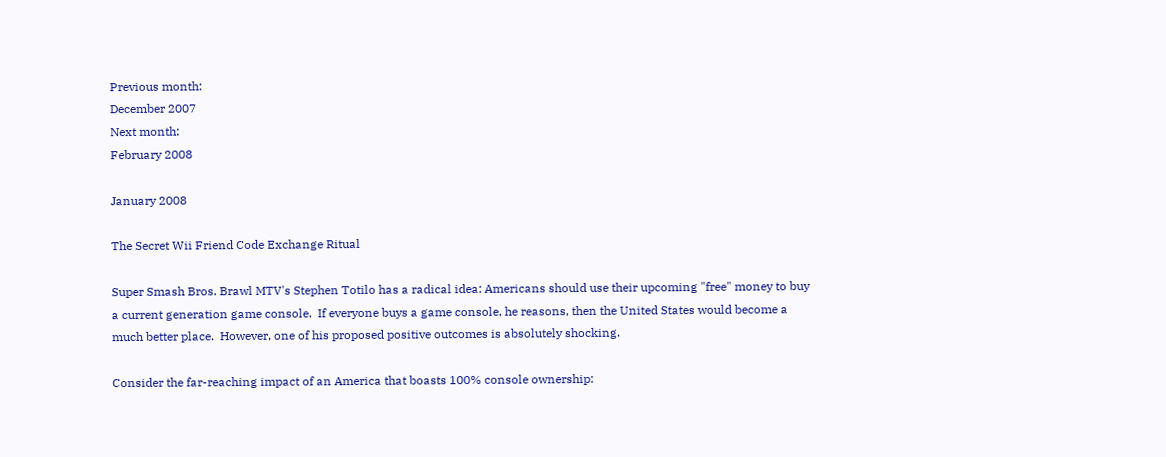Previous month:
December 2007
Next month:
February 2008

January 2008

The Secret Wii Friend Code Exchange Ritual

Super Smash Bros. Brawl MTV's Stephen Totilo has a radical idea: Americans should use their upcoming "free" money to buy a current generation game console.  If everyone buys a game console, he reasons, then the United States would become a much better place.  However, one of his proposed positive outcomes is absolutely shocking.

Consider the far-reaching impact of an America that boasts 100% console ownership: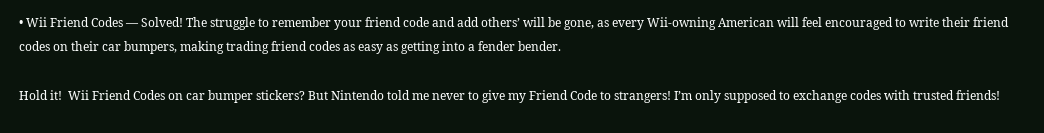• Wii Friend Codes — Solved! The struggle to remember your friend code and add others’ will be gone, as every Wii-owning American will feel encouraged to write their friend codes on their car bumpers, making trading friend codes as easy as getting into a fender bender.

Hold it!  Wii Friend Codes on car bumper stickers? But Nintendo told me never to give my Friend Code to strangers! I’m only supposed to exchange codes with trusted friends!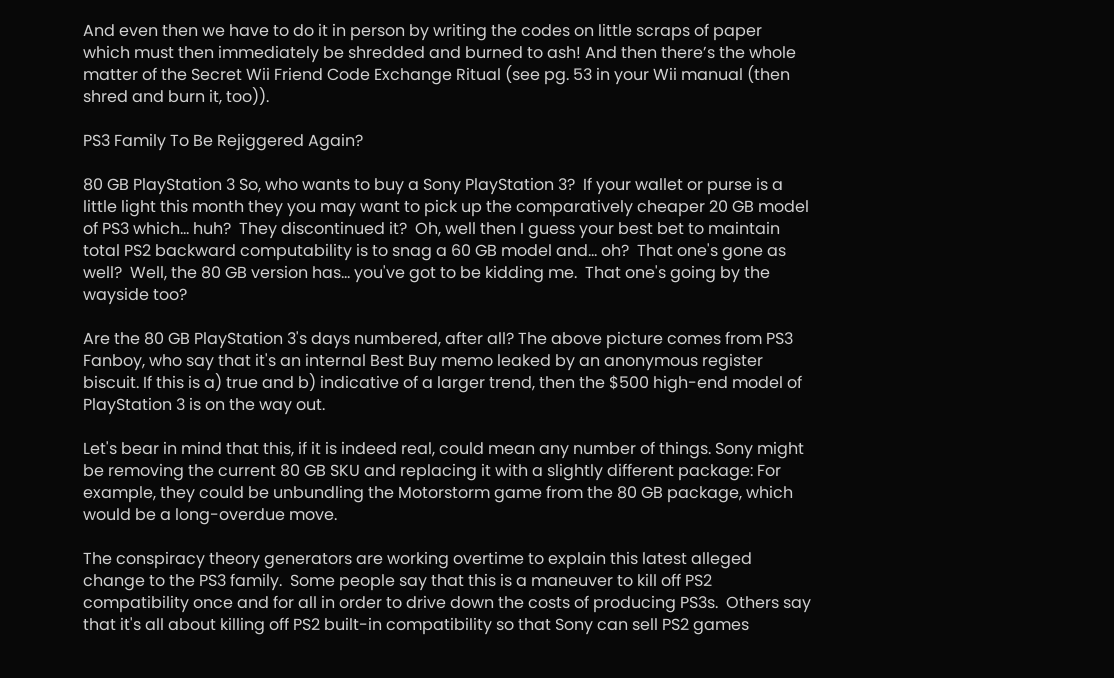And even then we have to do it in person by writing the codes on little scraps of paper which must then immediately be shredded and burned to ash! And then there’s the whole matter of the Secret Wii Friend Code Exchange Ritual (see pg. 53 in your Wii manual (then shred and burn it, too)).

PS3 Family To Be Rejiggered Again?

80 GB PlayStation 3 So, who wants to buy a Sony PlayStation 3?  If your wallet or purse is a little light this month they you may want to pick up the comparatively cheaper 20 GB model of PS3 which... huh?  They discontinued it?  Oh, well then I guess your best bet to maintain total PS2 backward computability is to snag a 60 GB model and... oh?  That one's gone as well?  Well, the 80 GB version has... you've got to be kidding me.  That one's going by the wayside too?

Are the 80 GB PlayStation 3's days numbered, after all? The above picture comes from PS3 Fanboy, who say that it's an internal Best Buy memo leaked by an anonymous register biscuit. If this is a) true and b) indicative of a larger trend, then the $500 high-end model of PlayStation 3 is on the way out.

Let's bear in mind that this, if it is indeed real, could mean any number of things. Sony might be removing the current 80 GB SKU and replacing it with a slightly different package: For example, they could be unbundling the Motorstorm game from the 80 GB package, which would be a long-overdue move.

The conspiracy theory generators are working overtime to explain this latest alleged change to the PS3 family.  Some people say that this is a maneuver to kill off PS2 compatibility once and for all in order to drive down the costs of producing PS3s.  Others say that it's all about killing off PS2 built-in compatibility so that Sony can sell PS2 games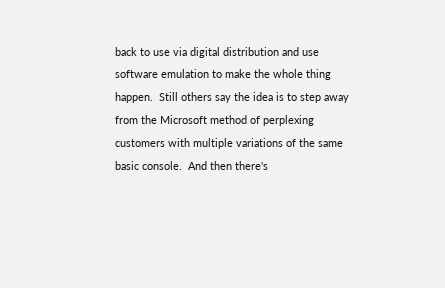back to use via digital distribution and use software emulation to make the whole thing happen.  Still others say the idea is to step away from the Microsoft method of perplexing customers with multiple variations of the same basic console.  And then there's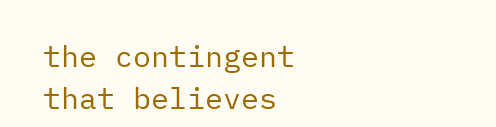the contingent that believes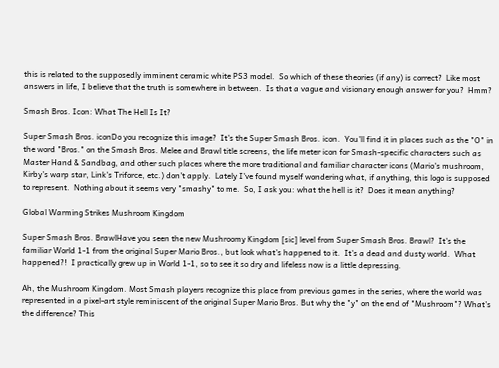this is related to the supposedly imminent ceramic white PS3 model.  So which of these theories (if any) is correct?  Like most answers in life, I believe that the truth is somewhere in between.  Is that a vague and visionary enough answer for you?  Hmm?

Smash Bros. Icon: What The Hell Is It?

Super Smash Bros. iconDo you recognize this image?  It's the Super Smash Bros. icon.  You'll find it in places such as the "O" in the word "Bros." on the Smash Bros. Melee and Brawl title screens, the life meter icon for Smash-specific characters such as Master Hand & Sandbag, and other such places where the more traditional and familiar character icons (Mario's mushroom, Kirby's warp star, Link's Triforce, etc.) don't apply.  Lately I've found myself wondering what, if anything, this logo is supposed to represent.  Nothing about it seems very "smashy" to me.  So, I ask you: what the hell is it?  Does it mean anything?

Global Warming Strikes Mushroom Kingdom

Super Smash Bros. BrawlHave you seen the new Mushroomy Kingdom [sic] level from Super Smash Bros. Brawl?  It's the familiar World 1-1 from the original Super Mario Bros., but look what's happened to it.  It's a dead and dusty world.  What happened?!  I practically grew up in World 1-1, so to see it so dry and lifeless now is a little depressing.

Ah, the Mushroom Kingdom. Most Smash players recognize this place from previous games in the series, where the world was represented in a pixel-art style reminiscent of the original Super Mario Bros. But why the "y" on the end of "Mushroom"? What’s the difference? This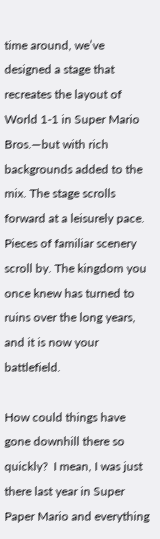time around, we’ve designed a stage that recreates the layout of World 1-1 in Super Mario Bros.—but with rich backgrounds added to the mix. The stage scrolls forward at a leisurely pace. Pieces of familiar scenery scroll by. The kingdom you once knew has turned to ruins over the long years, and it is now your battlefield.

How could things have gone downhill there so quickly?  I mean, I was just there last year in Super Paper Mario and everything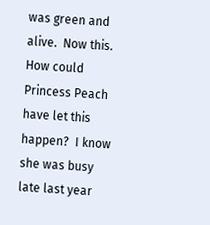was green and alive.  Now this.  How could Princess Peach have let this happen?  I know she was busy late last year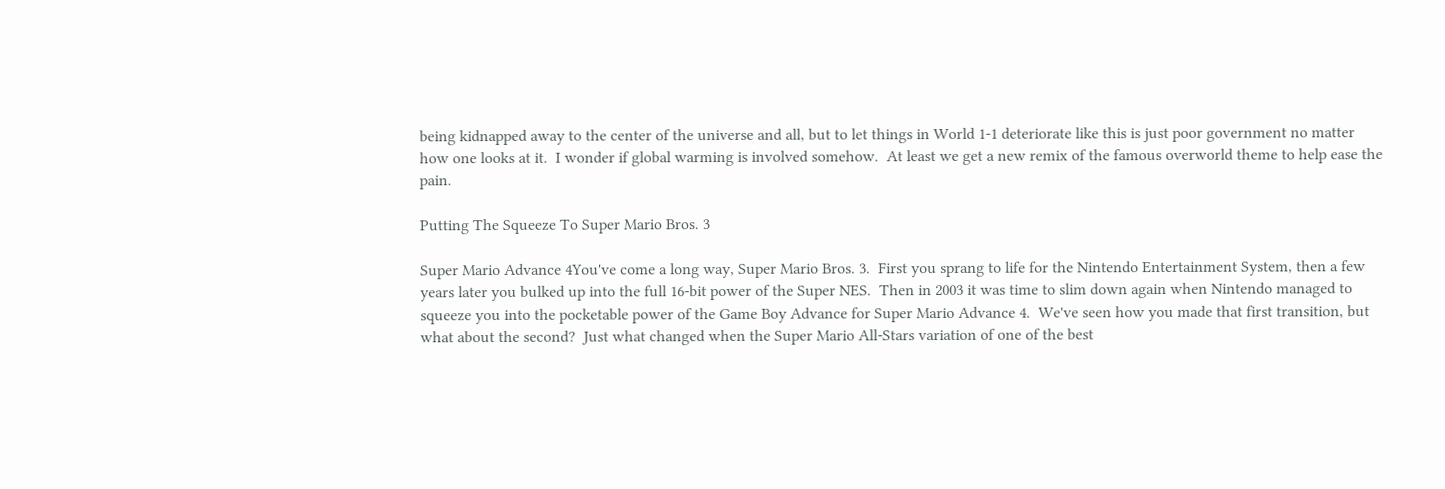being kidnapped away to the center of the universe and all, but to let things in World 1-1 deteriorate like this is just poor government no matter how one looks at it.  I wonder if global warming is involved somehow.  At least we get a new remix of the famous overworld theme to help ease the pain.

Putting The Squeeze To Super Mario Bros. 3

Super Mario Advance 4You've come a long way, Super Mario Bros. 3.  First you sprang to life for the Nintendo Entertainment System, then a few years later you bulked up into the full 16-bit power of the Super NES.  Then in 2003 it was time to slim down again when Nintendo managed to squeeze you into the pocketable power of the Game Boy Advance for Super Mario Advance 4.  We've seen how you made that first transition, but what about the second?  Just what changed when the Super Mario All-Stars variation of one of the best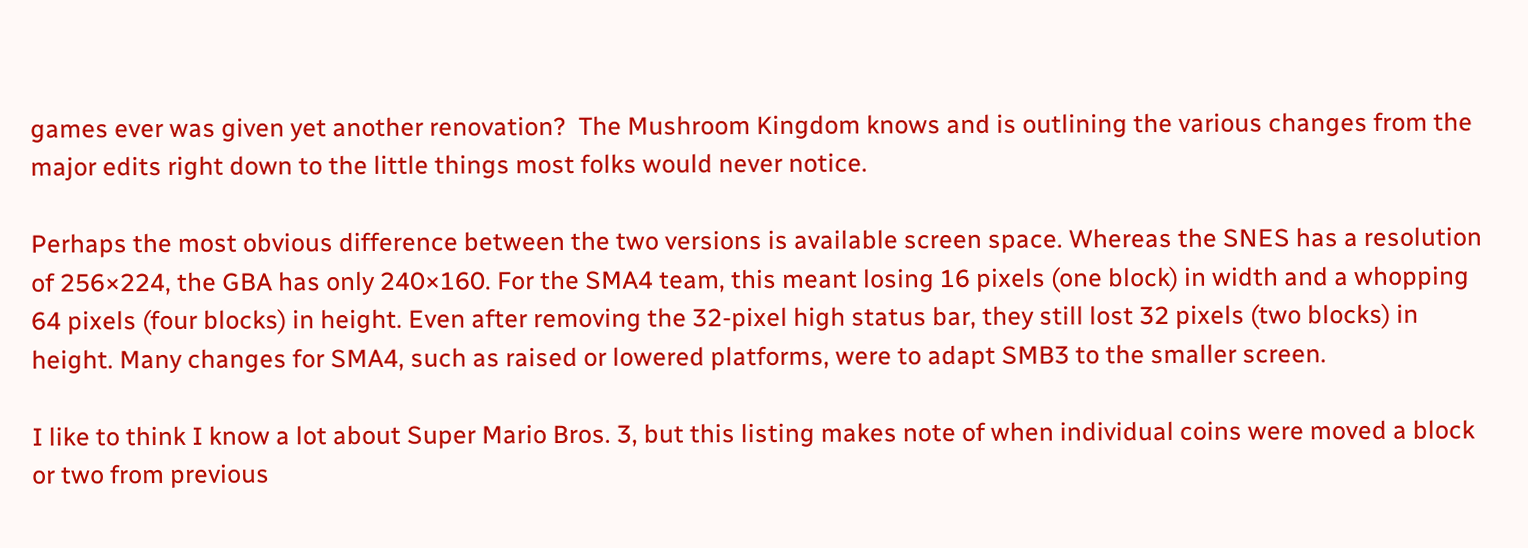games ever was given yet another renovation?  The Mushroom Kingdom knows and is outlining the various changes from the major edits right down to the little things most folks would never notice.

Perhaps the most obvious difference between the two versions is available screen space. Whereas the SNES has a resolution of 256×224, the GBA has only 240×160. For the SMA4 team, this meant losing 16 pixels (one block) in width and a whopping 64 pixels (four blocks) in height. Even after removing the 32-pixel high status bar, they still lost 32 pixels (two blocks) in height. Many changes for SMA4, such as raised or lowered platforms, were to adapt SMB3 to the smaller screen.

I like to think I know a lot about Super Mario Bros. 3, but this listing makes note of when individual coins were moved a block or two from previous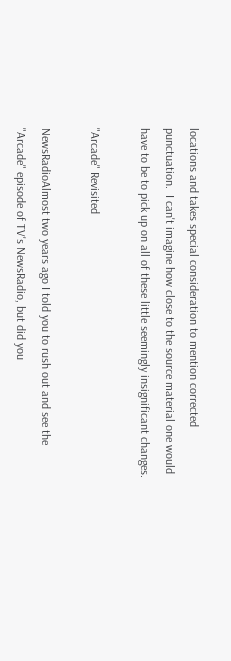locations and takes special consideration to mention corrected punctuation.  I can't imagine how close to the source material one would have to be to pick up on all of these little seemingly insignificant changes.

"Arcade" Revisited

NewsRadioAlmost two years ago I told you to rush out and see the "Arcade" episode of TV's NewsRadio, but did you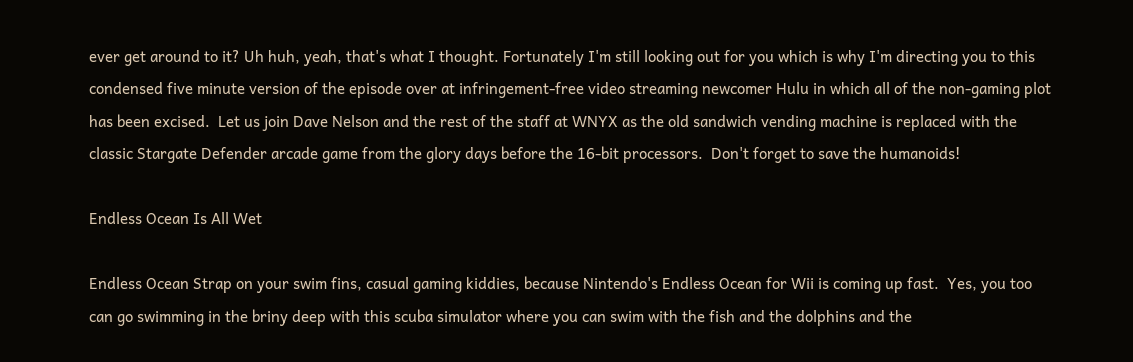ever get around to it? Uh huh, yeah, that's what I thought. Fortunately I'm still looking out for you which is why I'm directing you to this condensed five minute version of the episode over at infringement-free video streaming newcomer Hulu in which all of the non-gaming plot has been excised.  Let us join Dave Nelson and the rest of the staff at WNYX as the old sandwich vending machine is replaced with the classic Stargate Defender arcade game from the glory days before the 16-bit processors.  Don't forget to save the humanoids!

Endless Ocean Is All Wet

Endless Ocean Strap on your swim fins, casual gaming kiddies, because Nintendo's Endless Ocean for Wii is coming up fast.  Yes, you too can go swimming in the briny deep with this scuba simulator where you can swim with the fish and the dolphins and the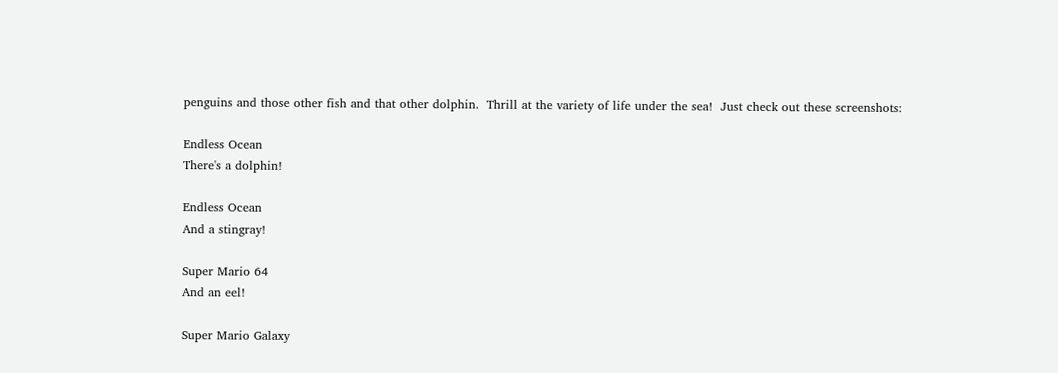penguins and those other fish and that other dolphin.  Thrill at the variety of life under the sea!  Just check out these screenshots:

Endless Ocean
There's a dolphin!

Endless Ocean
And a stingray!

Super Mario 64
And an eel!

Super Mario Galaxy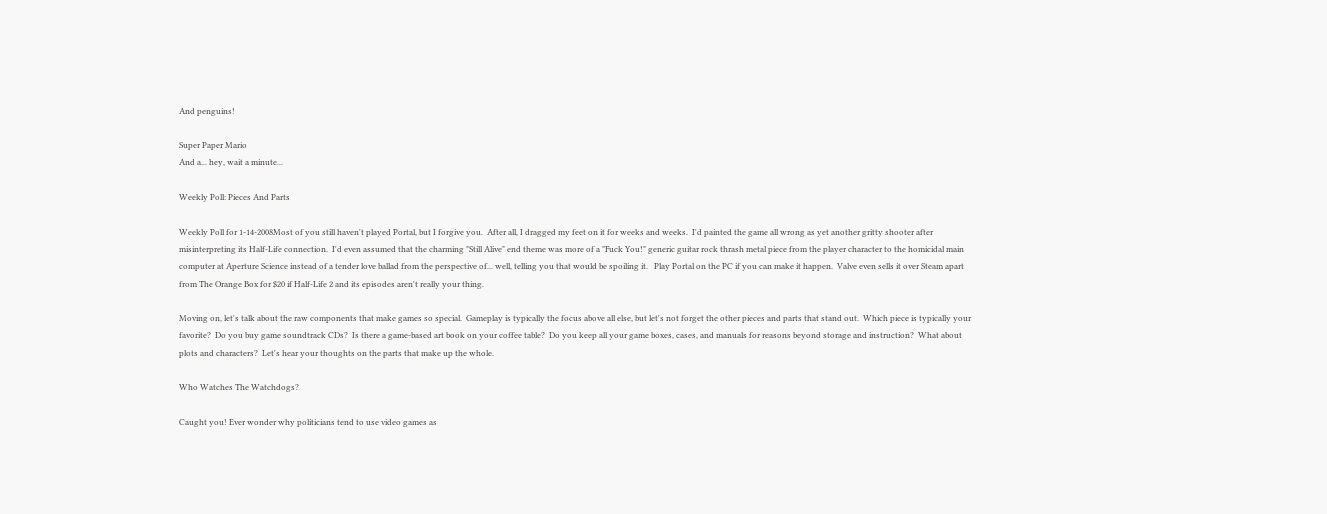And penguins!

Super Paper Mario
And a... hey, wait a minute...

Weekly Poll: Pieces And Parts

Weekly Poll for 1-14-2008Most of you still haven't played Portal, but I forgive you.  After all, I dragged my feet on it for weeks and weeks.  I'd painted the game all wrong as yet another gritty shooter after misinterpreting its Half-Life connection.  I'd even assumed that the charming "Still Alive" end theme was more of a "Fuck You!" generic guitar rock thrash metal piece from the player character to the homicidal main computer at Aperture Science instead of a tender love ballad from the perspective of... well, telling you that would be spoiling it.   Play Portal on the PC if you can make it happen.  Valve even sells it over Steam apart from The Orange Box for $20 if Half-Life 2 and its episodes aren't really your thing.

Moving on, let's talk about the raw components that make games so special.  Gameplay is typically the focus above all else, but let's not forget the other pieces and parts that stand out.  Which piece is typically your favorite?  Do you buy game soundtrack CDs?  Is there a game-based art book on your coffee table?  Do you keep all your game boxes, cases, and manuals for reasons beyond storage and instruction?  What about plots and characters?  Let's hear your thoughts on the parts that make up the whole.

Who Watches The Watchdogs?

Caught you! Ever wonder why politicians tend to use video games as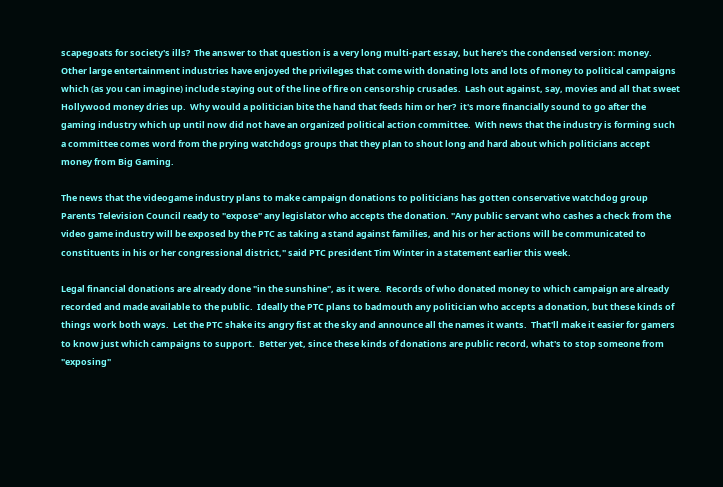scapegoats for society's ills?  The answer to that question is a very long multi-part essay, but here's the condensed version: money.  Other large entertainment industries have enjoyed the privileges that come with donating lots and lots of money to political campaigns which (as you can imagine) include staying out of the line of fire on censorship crusades.  Lash out against, say, movies and all that sweet Hollywood money dries up.  Why would a politician bite the hand that feeds him or her?  it's more financially sound to go after the gaming industry which up until now did not have an organized political action committee.  With news that the industry is forming such a committee comes word from the prying watchdogs groups that they plan to shout long and hard about which politicians accept money from Big Gaming.

The news that the videogame industry plans to make campaign donations to politicians has gotten conservative watchdog group Parents Television Council ready to "expose" any legislator who accepts the donation. "Any public servant who cashes a check from the video game industry will be exposed by the PTC as taking a stand against families, and his or her actions will be communicated to constituents in his or her congressional district," said PTC president Tim Winter in a statement earlier this week.

Legal financial donations are already done "in the sunshine", as it were.  Records of who donated money to which campaign are already recorded and made available to the public.  Ideally the PTC plans to badmouth any politician who accepts a donation, but these kinds of things work both ways.  Let the PTC shake its angry fist at the sky and announce all the names it wants.  That'll make it easier for gamers to know just which campaigns to support.  Better yet, since these kinds of donations are public record, what's to stop someone from "exposing"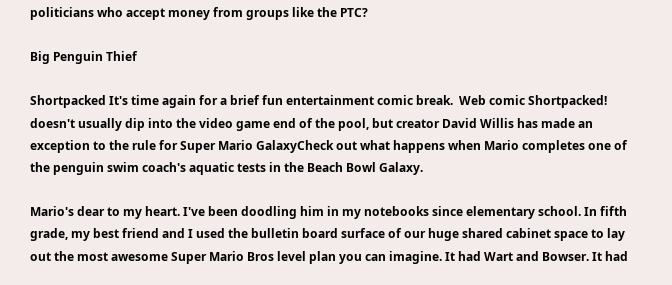politicians who accept money from groups like the PTC?

Big Penguin Thief

Shortpacked It's time again for a brief fun entertainment comic break.  Web comic Shortpacked! doesn't usually dip into the video game end of the pool, but creator David Willis has made an exception to the rule for Super Mario GalaxyCheck out what happens when Mario completes one of the penguin swim coach's aquatic tests in the Beach Bowl Galaxy.

Mario's dear to my heart. I've been doodling him in my notebooks since elementary school. In fifth grade, my best friend and I used the bulletin board surface of our huge shared cabinet space to lay out the most awesome Super Mario Bros level plan you can imagine. It had Wart and Bowser. It had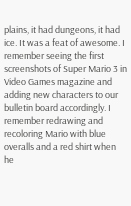plains, it had dungeons, it had ice. It was a feat of awesome. I remember seeing the first screenshots of Super Mario 3 in Video Games magazine and adding new characters to our bulletin board accordingly. I remember redrawing and recoloring Mario with blue overalls and a red shirt when he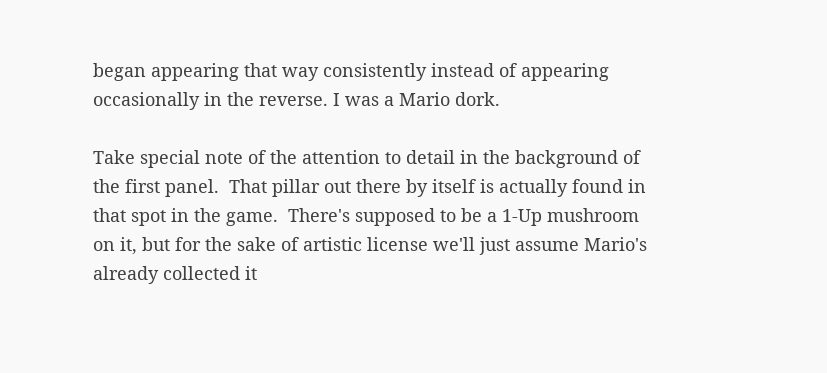began appearing that way consistently instead of appearing occasionally in the reverse. I was a Mario dork.

Take special note of the attention to detail in the background of the first panel.  That pillar out there by itself is actually found in that spot in the game.  There's supposed to be a 1-Up mushroom on it, but for the sake of artistic license we'll just assume Mario's already collected it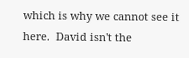which is why we cannot see it here.  David isn't the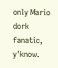only Mario dork fanatic, y'know.